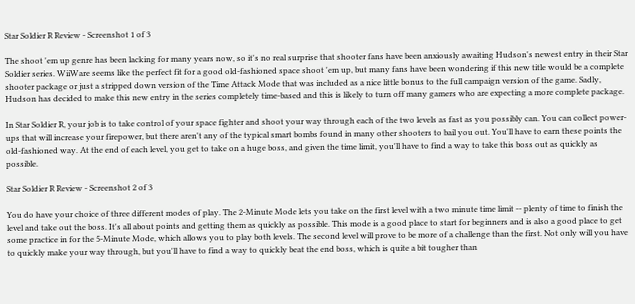Star Soldier R Review - Screenshot 1 of 3

The shoot 'em up genre has been lacking for many years now, so it's no real surprise that shooter fans have been anxiously awaiting Hudson's newest entry in their Star Soldier series. WiiWare seems like the perfect fit for a good old-fashioned space shoot 'em up, but many fans have been wondering if this new title would be a complete shooter package or just a stripped down version of the Time Attack Mode that was included as a nice little bonus to the full campaign version of the game. Sadly, Hudson has decided to make this new entry in the series completely time-based and this is likely to turn off many gamers who are expecting a more complete package.

In Star Soldier R, your job is to take control of your space fighter and shoot your way through each of the two levels as fast as you possibly can. You can collect power-ups that will increase your firepower, but there aren't any of the typical smart bombs found in many other shooters to bail you out. You'll have to earn these points the old-fashioned way. At the end of each level, you get to take on a huge boss, and given the time limit, you'll have to find a way to take this boss out as quickly as possible.

Star Soldier R Review - Screenshot 2 of 3

You do have your choice of three different modes of play. The 2-Minute Mode lets you take on the first level with a two minute time limit -- plenty of time to finish the level and take out the boss. It's all about points and getting them as quickly as possible. This mode is a good place to start for beginners and is also a good place to get some practice in for the 5-Minute Mode, which allows you to play both levels. The second level will prove to be more of a challenge than the first. Not only will you have to quickly make your way through, but you'll have to find a way to quickly beat the end boss, which is quite a bit tougher than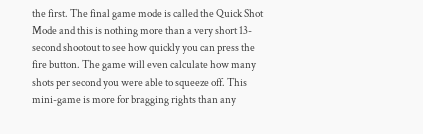the first. The final game mode is called the Quick Shot Mode and this is nothing more than a very short 13-second shootout to see how quickly you can press the fire button. The game will even calculate how many shots per second you were able to squeeze off. This mini-game is more for bragging rights than any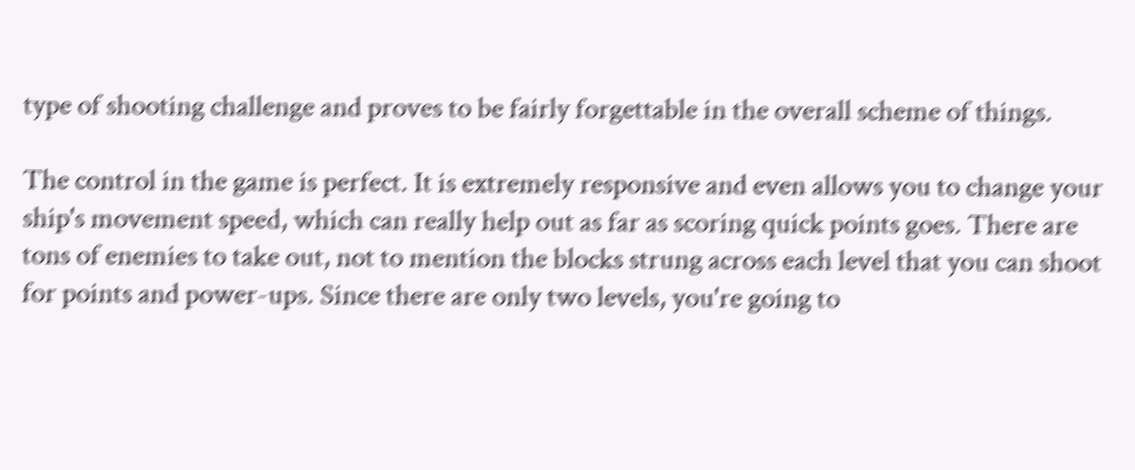type of shooting challenge and proves to be fairly forgettable in the overall scheme of things.

The control in the game is perfect. It is extremely responsive and even allows you to change your ship's movement speed, which can really help out as far as scoring quick points goes. There are tons of enemies to take out, not to mention the blocks strung across each level that you can shoot for points and power-ups. Since there are only two levels, you're going to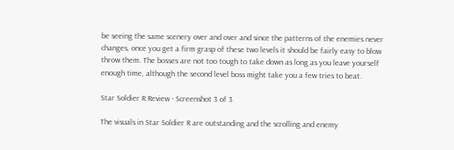be seeing the same scenery over and over and since the patterns of the enemies never changes, once you get a firm grasp of these two levels it should be fairly easy to blow throw them. The bosses are not too tough to take down as long as you leave yourself enough time, although the second level boss might take you a few tries to beat.

Star Soldier R Review - Screenshot 3 of 3

The visuals in Star Soldier R are outstanding and the scrolling and enemy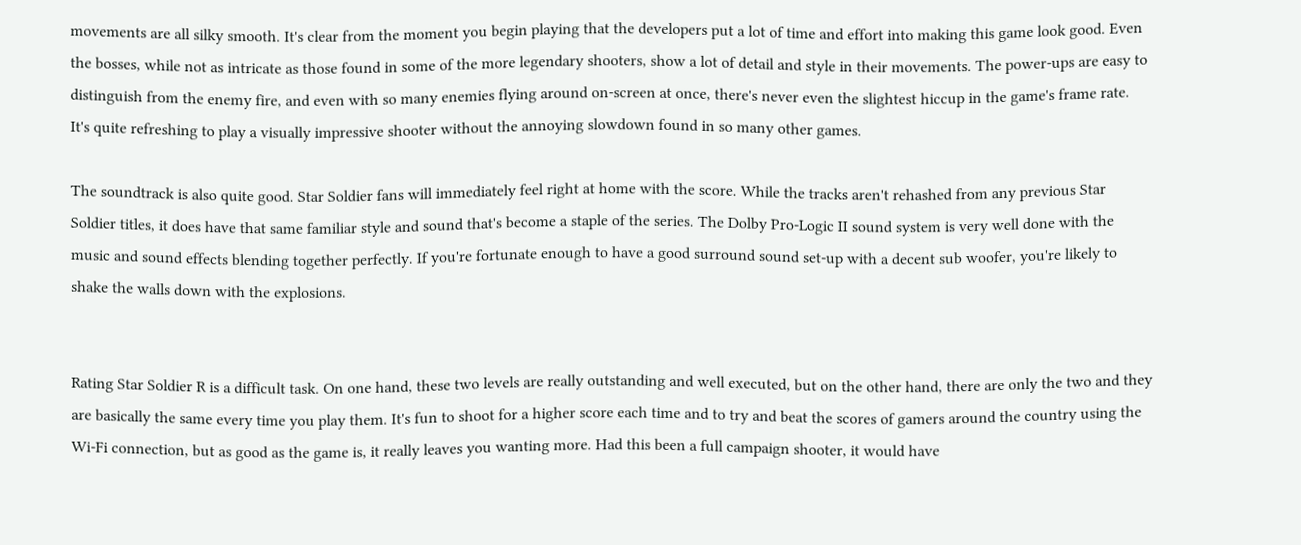movements are all silky smooth. It's clear from the moment you begin playing that the developers put a lot of time and effort into making this game look good. Even the bosses, while not as intricate as those found in some of the more legendary shooters, show a lot of detail and style in their movements. The power-ups are easy to distinguish from the enemy fire, and even with so many enemies flying around on-screen at once, there's never even the slightest hiccup in the game's frame rate. It's quite refreshing to play a visually impressive shooter without the annoying slowdown found in so many other games.

The soundtrack is also quite good. Star Soldier fans will immediately feel right at home with the score. While the tracks aren't rehashed from any previous Star Soldier titles, it does have that same familiar style and sound that's become a staple of the series. The Dolby Pro-Logic II sound system is very well done with the music and sound effects blending together perfectly. If you're fortunate enough to have a good surround sound set-up with a decent sub woofer, you're likely to shake the walls down with the explosions.


Rating Star Soldier R is a difficult task. On one hand, these two levels are really outstanding and well executed, but on the other hand, there are only the two and they are basically the same every time you play them. It's fun to shoot for a higher score each time and to try and beat the scores of gamers around the country using the Wi-Fi connection, but as good as the game is, it really leaves you wanting more. Had this been a full campaign shooter, it would have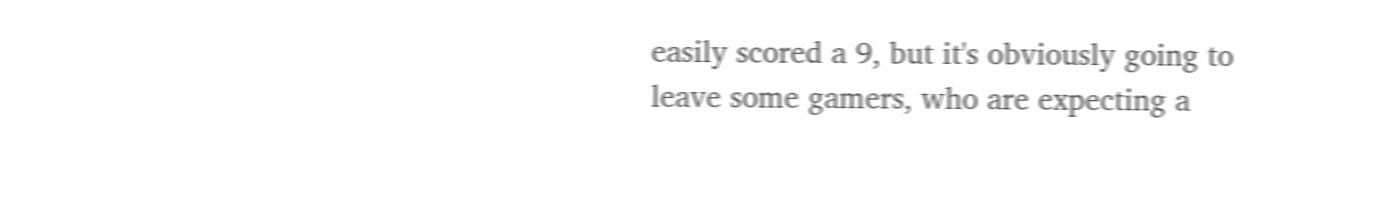easily scored a 9, but it's obviously going to leave some gamers, who are expecting a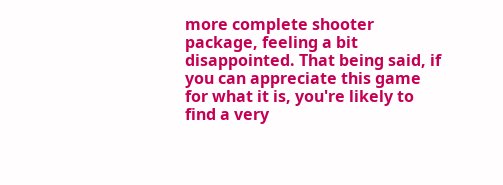more complete shooter package, feeling a bit disappointed. That being said, if you can appreciate this game for what it is, you're likely to find a very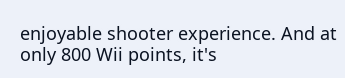enjoyable shooter experience. And at only 800 Wii points, it's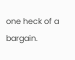one heck of a bargain.